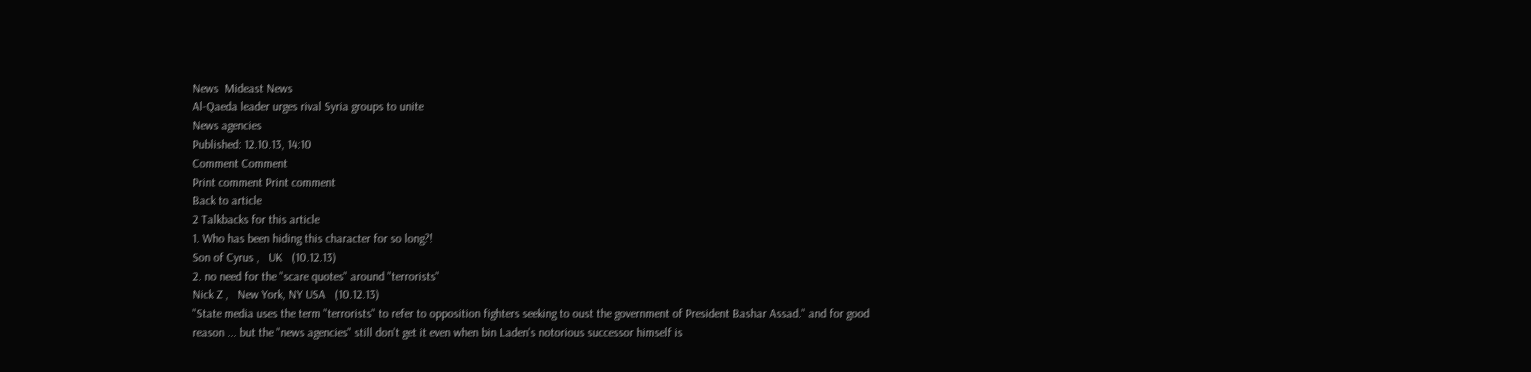News  Mideast News
Al-Qaeda leader urges rival Syria groups to unite
News agencies
Published: 12.10.13, 14:10
Comment Comment
Print comment Print comment
Back to article
2 Talkbacks for this article
1. Who has been hiding this character for so long?!
Son of Cyrus ,   UK   (10.12.13)
2. no need for the "scare quotes" around "terrorists"
Nick Z ,   New York, NY USA   (10.12.13)
"State media uses the term "terrorists" to refer to opposition fighters seeking to oust the government of President Bashar Assad." and for good reason ... but the "news agencies" still don't get it even when bin Laden's notorious successor himself is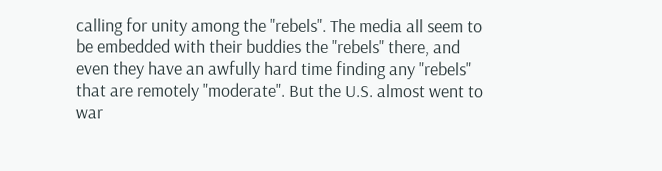calling for unity among the "rebels". The media all seem to be embedded with their buddies the "rebels" there, and even they have an awfully hard time finding any "rebels" that are remotely "moderate". But the U.S. almost went to war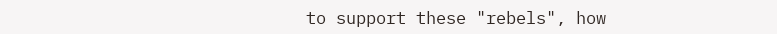to support these "rebels", how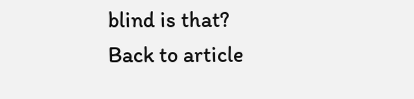blind is that?
Back to article